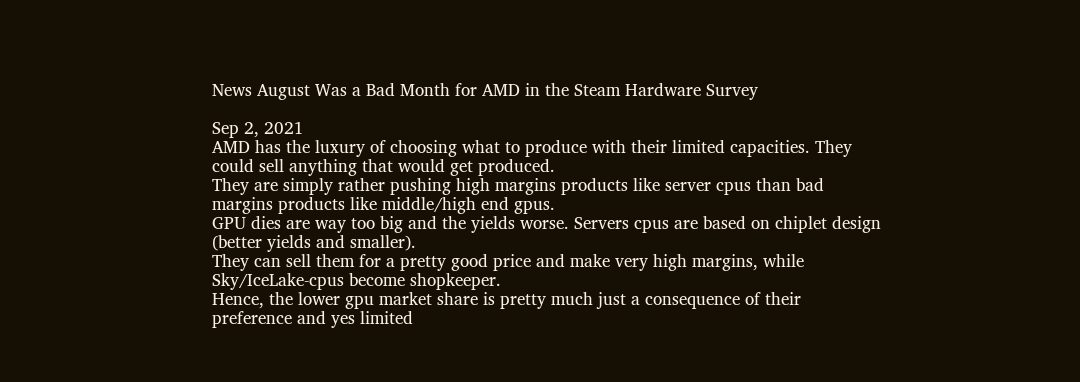News August Was a Bad Month for AMD in the Steam Hardware Survey

Sep 2, 2021
AMD has the luxury of choosing what to produce with their limited capacities. They could sell anything that would get produced.
They are simply rather pushing high margins products like server cpus than bad margins products like middle/high end gpus.
GPU dies are way too big and the yields worse. Servers cpus are based on chiplet design (better yields and smaller).
They can sell them for a pretty good price and make very high margins, while Sky/IceLake-cpus become shopkeeper.
Hence, the lower gpu market share is pretty much just a consequence of their preference and yes limited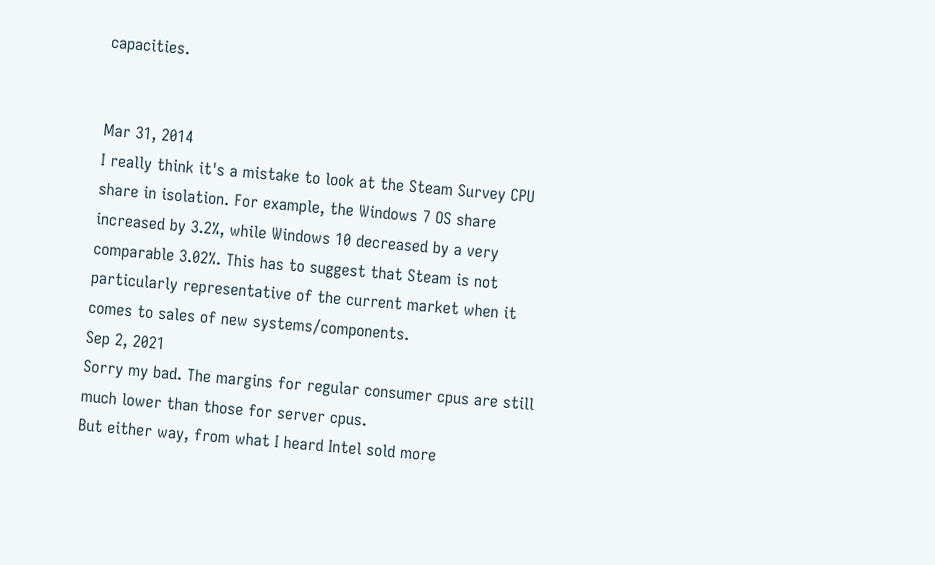capacities.


Mar 31, 2014
I really think it's a mistake to look at the Steam Survey CPU share in isolation. For example, the Windows 7 OS share increased by 3.2%, while Windows 10 decreased by a very comparable 3.02%. This has to suggest that Steam is not particularly representative of the current market when it comes to sales of new systems/components.
Sep 2, 2021
Sorry my bad. The margins for regular consumer cpus are still much lower than those for server cpus.
But either way, from what I heard Intel sold more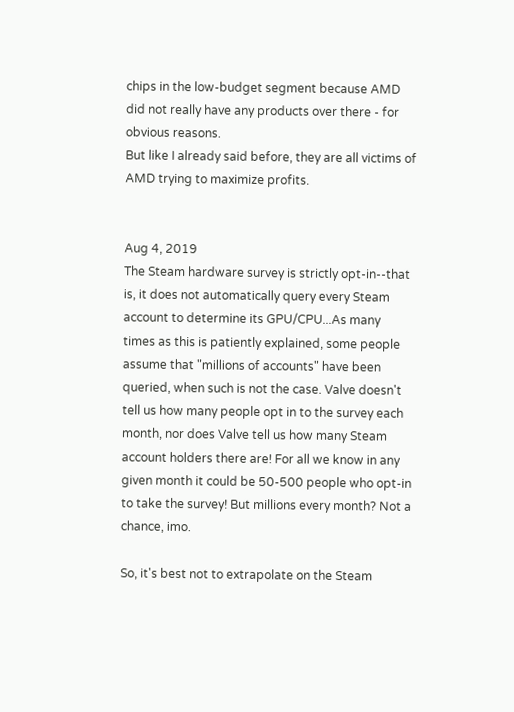chips in the low-budget segment because AMD did not really have any products over there - for obvious reasons.
But like I already said before, they are all victims of AMD trying to maximize profits.


Aug 4, 2019
The Steam hardware survey is strictly opt-in--that is, it does not automatically query every Steam account to determine its GPU/CPU...As many times as this is patiently explained, some people assume that "millions of accounts" have been queried, when such is not the case. Valve doesn't tell us how many people opt in to the survey each month, nor does Valve tell us how many Steam account holders there are! For all we know in any given month it could be 50-500 people who opt-in to take the survey! But millions every month? Not a chance, imo.

So, it's best not to extrapolate on the Steam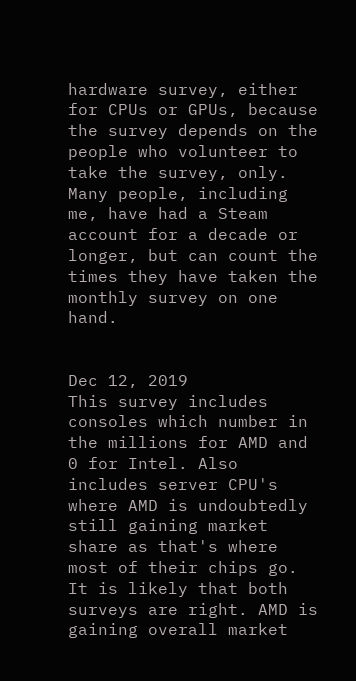hardware survey, either for CPUs or GPUs, because the survey depends on the people who volunteer to take the survey, only. Many people, including me, have had a Steam account for a decade or longer, but can count the times they have taken the monthly survey on one hand.


Dec 12, 2019
This survey includes consoles which number in the millions for AMD and 0 for Intel. Also includes server CPU's where AMD is undoubtedly still gaining market share as that's where most of their chips go. It is likely that both surveys are right. AMD is gaining overall market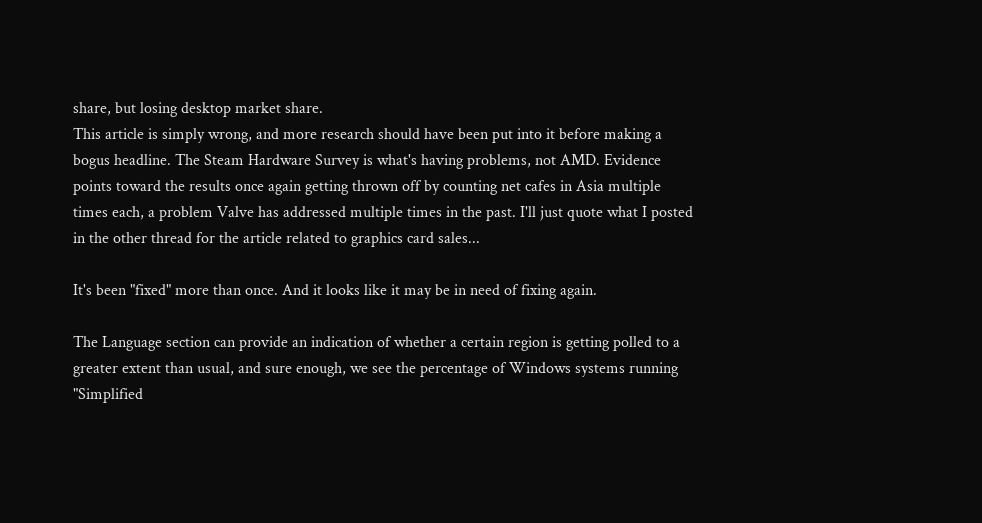share, but losing desktop market share.
This article is simply wrong, and more research should have been put into it before making a bogus headline. The Steam Hardware Survey is what's having problems, not AMD. Evidence points toward the results once again getting thrown off by counting net cafes in Asia multiple times each, a problem Valve has addressed multiple times in the past. I'll just quote what I posted in the other thread for the article related to graphics card sales...

It's been "fixed" more than once. And it looks like it may be in need of fixing again.

The Language section can provide an indication of whether a certain region is getting polled to a greater extent than usual, and sure enough, we see the percentage of Windows systems running "Simplified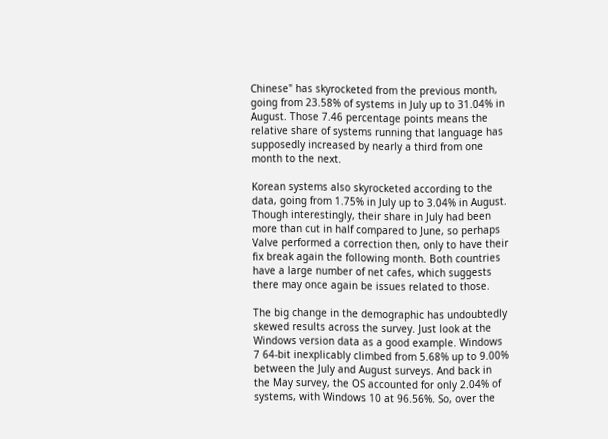Chinese" has skyrocketed from the previous month, going from 23.58% of systems in July up to 31.04% in August. Those 7.46 percentage points means the relative share of systems running that language has supposedly increased by nearly a third from one month to the next.

Korean systems also skyrocketed according to the data, going from 1.75% in July up to 3.04% in August. Though interestingly, their share in July had been more than cut in half compared to June, so perhaps Valve performed a correction then, only to have their fix break again the following month. Both countries have a large number of net cafes, which suggests there may once again be issues related to those.

The big change in the demographic has undoubtedly skewed results across the survey. Just look at the Windows version data as a good example. Windows 7 64-bit inexplicably climbed from 5.68% up to 9.00% between the July and August surveys. And back in the May survey, the OS accounted for only 2.04% of systems, with Windows 10 at 96.56%. So, over the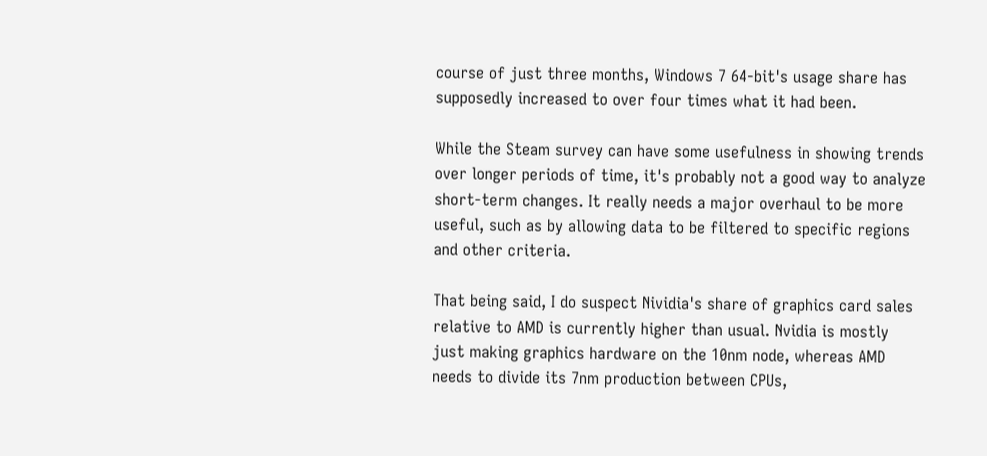course of just three months, Windows 7 64-bit's usage share has supposedly increased to over four times what it had been.

While the Steam survey can have some usefulness in showing trends over longer periods of time, it's probably not a good way to analyze short-term changes. It really needs a major overhaul to be more useful, such as by allowing data to be filtered to specific regions and other criteria.

That being said, I do suspect Nividia's share of graphics card sales relative to AMD is currently higher than usual. Nvidia is mostly just making graphics hardware on the 10nm node, whereas AMD needs to divide its 7nm production between CPUs,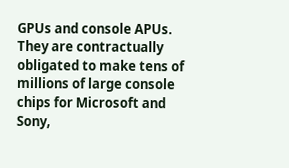GPUs and console APUs. They are contractually obligated to make tens of millions of large console chips for Microsoft and Sony,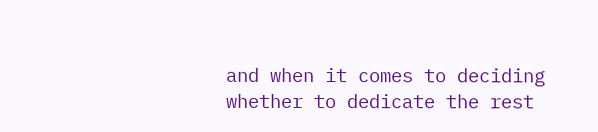and when it comes to deciding whether to dedicate the rest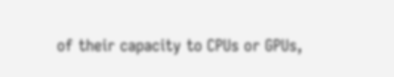of their capacity to CPUs or GPUs,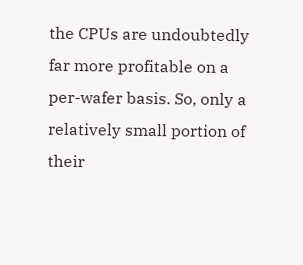the CPUs are undoubtedly far more profitable on a per-wafer basis. So, only a relatively small portion of their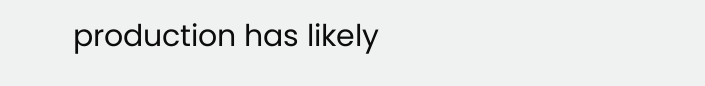production has likely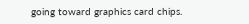going toward graphics card chips.